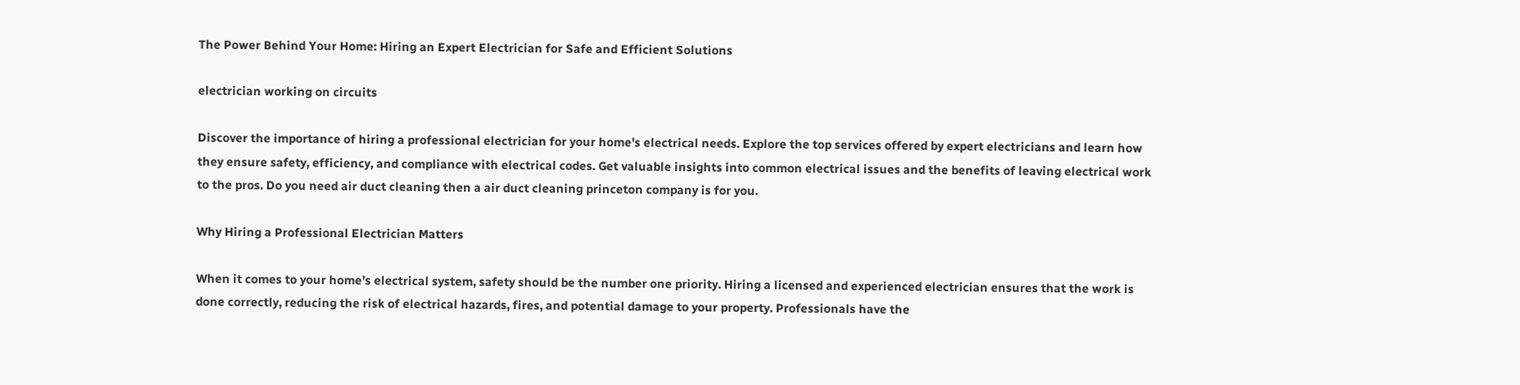The Power Behind Your Home: Hiring an Expert Electrician for Safe and Efficient Solutions

electrician working on circuits

Discover the importance of hiring a professional electrician for your home’s electrical needs. Explore the top services offered by expert electricians and learn how they ensure safety, efficiency, and compliance with electrical codes. Get valuable insights into common electrical issues and the benefits of leaving electrical work to the pros. Do you need air duct cleaning then a air duct cleaning princeton company is for you.

Why Hiring a Professional Electrician Matters

When it comes to your home’s electrical system, safety should be the number one priority. Hiring a licensed and experienced electrician ensures that the work is done correctly, reducing the risk of electrical hazards, fires, and potential damage to your property. Professionals have the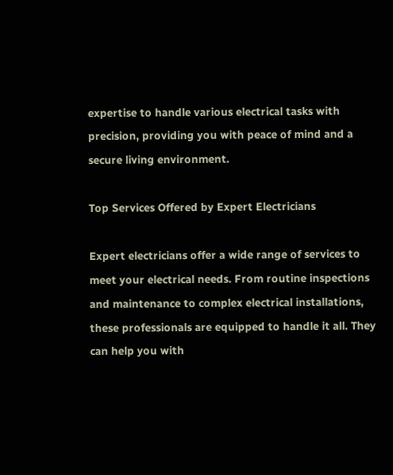expertise to handle various electrical tasks with precision, providing you with peace of mind and a secure living environment.

Top Services Offered by Expert Electricians

Expert electricians offer a wide range of services to meet your electrical needs. From routine inspections and maintenance to complex electrical installations, these professionals are equipped to handle it all. They can help you with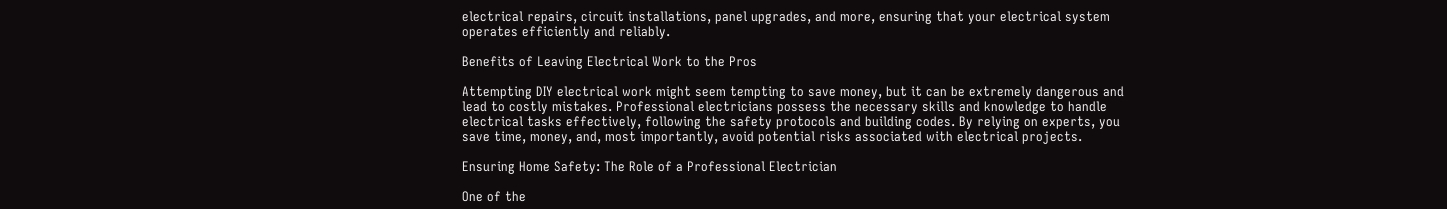electrical repairs, circuit installations, panel upgrades, and more, ensuring that your electrical system operates efficiently and reliably.

Benefits of Leaving Electrical Work to the Pros

Attempting DIY electrical work might seem tempting to save money, but it can be extremely dangerous and lead to costly mistakes. Professional electricians possess the necessary skills and knowledge to handle electrical tasks effectively, following the safety protocols and building codes. By relying on experts, you save time, money, and, most importantly, avoid potential risks associated with electrical projects.

Ensuring Home Safety: The Role of a Professional Electrician

One of the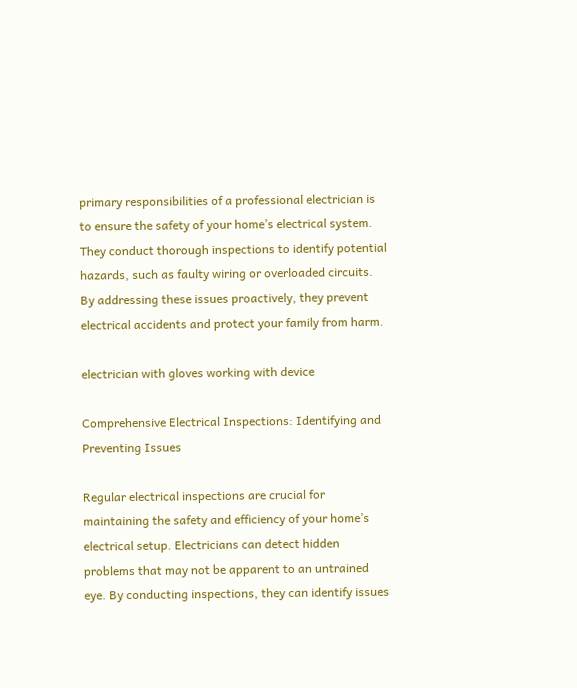primary responsibilities of a professional electrician is to ensure the safety of your home’s electrical system. They conduct thorough inspections to identify potential hazards, such as faulty wiring or overloaded circuits. By addressing these issues proactively, they prevent electrical accidents and protect your family from harm.

electrician with gloves working with device

Comprehensive Electrical Inspections: Identifying and Preventing Issues

Regular electrical inspections are crucial for maintaining the safety and efficiency of your home’s electrical setup. Electricians can detect hidden problems that may not be apparent to an untrained eye. By conducting inspections, they can identify issues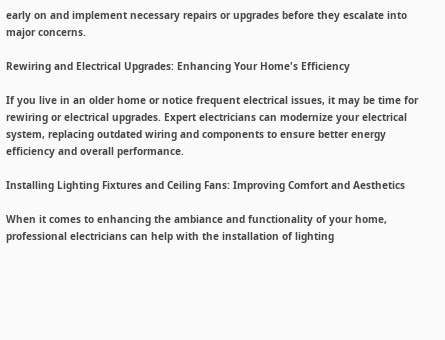early on and implement necessary repairs or upgrades before they escalate into major concerns.

Rewiring and Electrical Upgrades: Enhancing Your Home's Efficiency

If you live in an older home or notice frequent electrical issues, it may be time for rewiring or electrical upgrades. Expert electricians can modernize your electrical system, replacing outdated wiring and components to ensure better energy efficiency and overall performance.

Installing Lighting Fixtures and Ceiling Fans: Improving Comfort and Aesthetics

When it comes to enhancing the ambiance and functionality of your home, professional electricians can help with the installation of lighting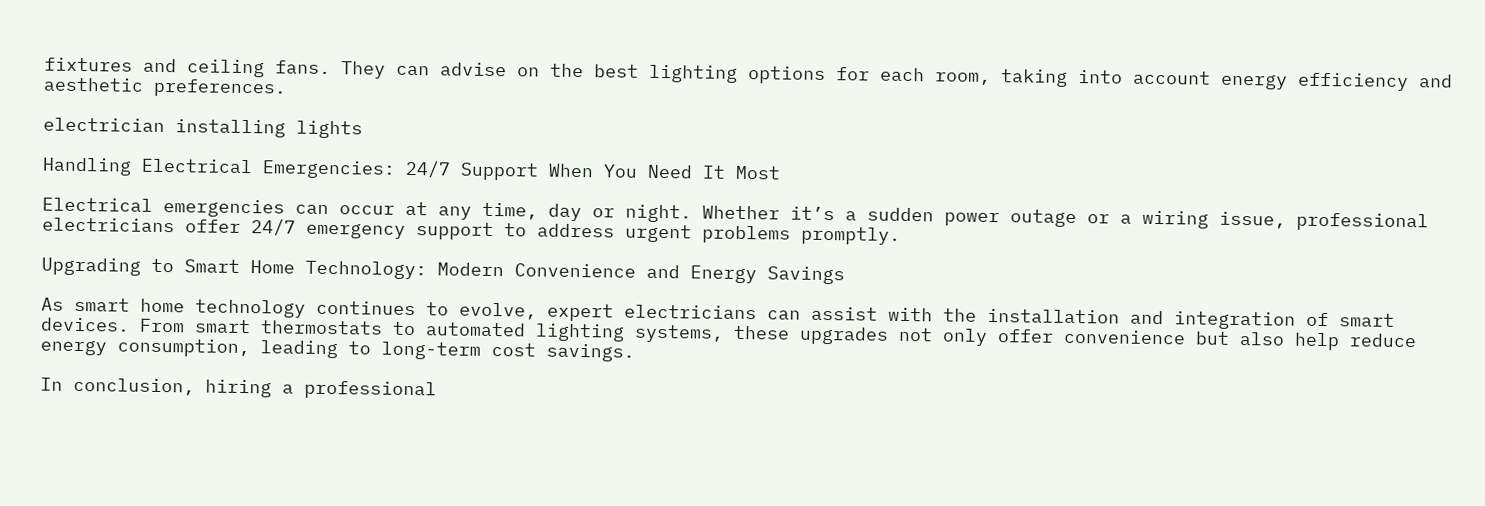fixtures and ceiling fans. They can advise on the best lighting options for each room, taking into account energy efficiency and aesthetic preferences.

electrician installing lights

Handling Electrical Emergencies: 24/7 Support When You Need It Most

Electrical emergencies can occur at any time, day or night. Whether it’s a sudden power outage or a wiring issue, professional electricians offer 24/7 emergency support to address urgent problems promptly.

Upgrading to Smart Home Technology: Modern Convenience and Energy Savings

As smart home technology continues to evolve, expert electricians can assist with the installation and integration of smart devices. From smart thermostats to automated lighting systems, these upgrades not only offer convenience but also help reduce energy consumption, leading to long-term cost savings.

In conclusion, hiring a professional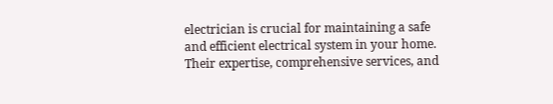electrician is crucial for maintaining a safe and efficient electrical system in your home. Their expertise, comprehensive services, and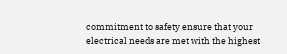commitment to safety ensure that your electrical needs are met with the highest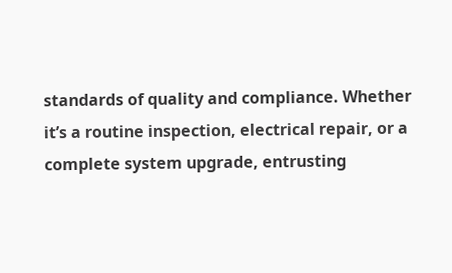standards of quality and compliance. Whether it’s a routine inspection, electrical repair, or a complete system upgrade, entrusting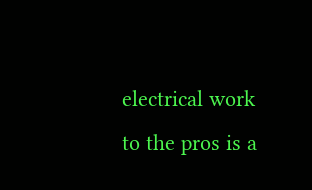electrical work to the pros is a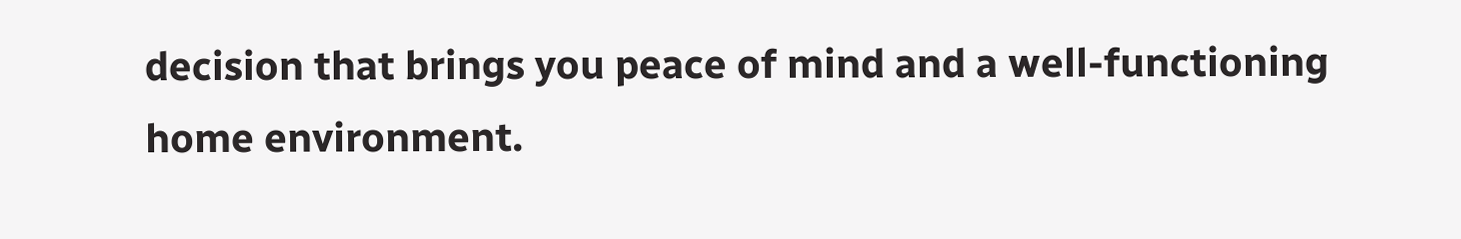decision that brings you peace of mind and a well-functioning home environment.